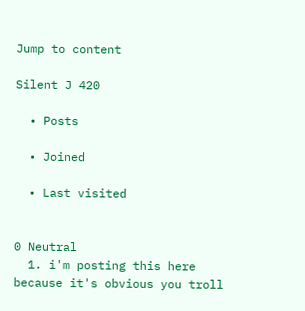Jump to content

Silent J 420

  • Posts

  • Joined

  • Last visited


0 Neutral
  1. i'm posting this here because it's obvious you troll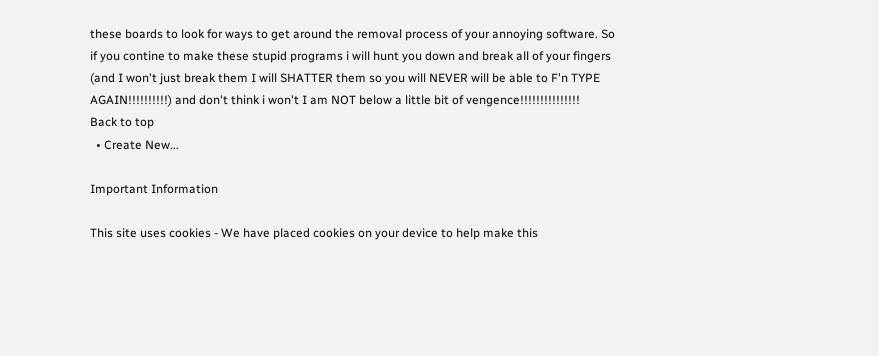these boards to look for ways to get around the removal process of your annoying software. So if you contine to make these stupid programs i will hunt you down and break all of your fingers (and I won't just break them I will SHATTER them so you will NEVER will be able to F'n TYPE AGAIN!!!!!!!!!!) and don't think i won't I am NOT below a little bit of vengence!!!!!!!!!!!!!!!
Back to top
  • Create New...

Important Information

This site uses cookies - We have placed cookies on your device to help make this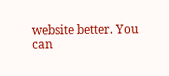website better. You can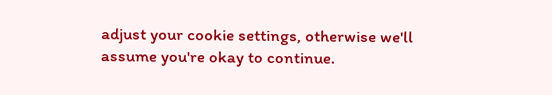adjust your cookie settings, otherwise we'll assume you're okay to continue.